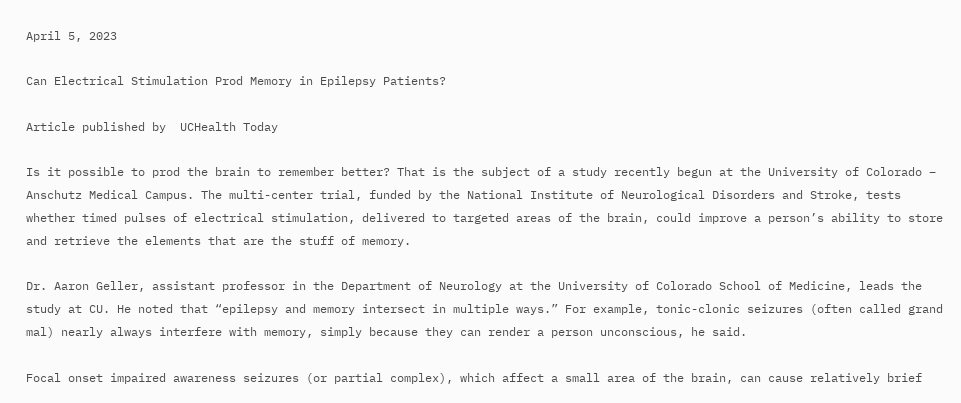April 5, 2023

Can Electrical Stimulation Prod Memory in Epilepsy Patients?

Article published by  UCHealth Today

Is it possible to prod the brain to remember better? That is the subject of a study recently begun at the University of Colorado – Anschutz Medical Campus. The multi-center trial, funded by the National Institute of Neurological Disorders and Stroke, tests whether timed pulses of electrical stimulation, delivered to targeted areas of the brain, could improve a person’s ability to store and retrieve the elements that are the stuff of memory.

Dr. Aaron Geller, assistant professor in the Department of Neurology at the University of Colorado School of Medicine, leads the study at CU. He noted that “epilepsy and memory intersect in multiple ways.” For example, tonic-clonic seizures (often called grand mal) nearly always interfere with memory, simply because they can render a person unconscious, he said.

Focal onset impaired awareness seizures (or partial complex), which affect a small area of the brain, can cause relatively brief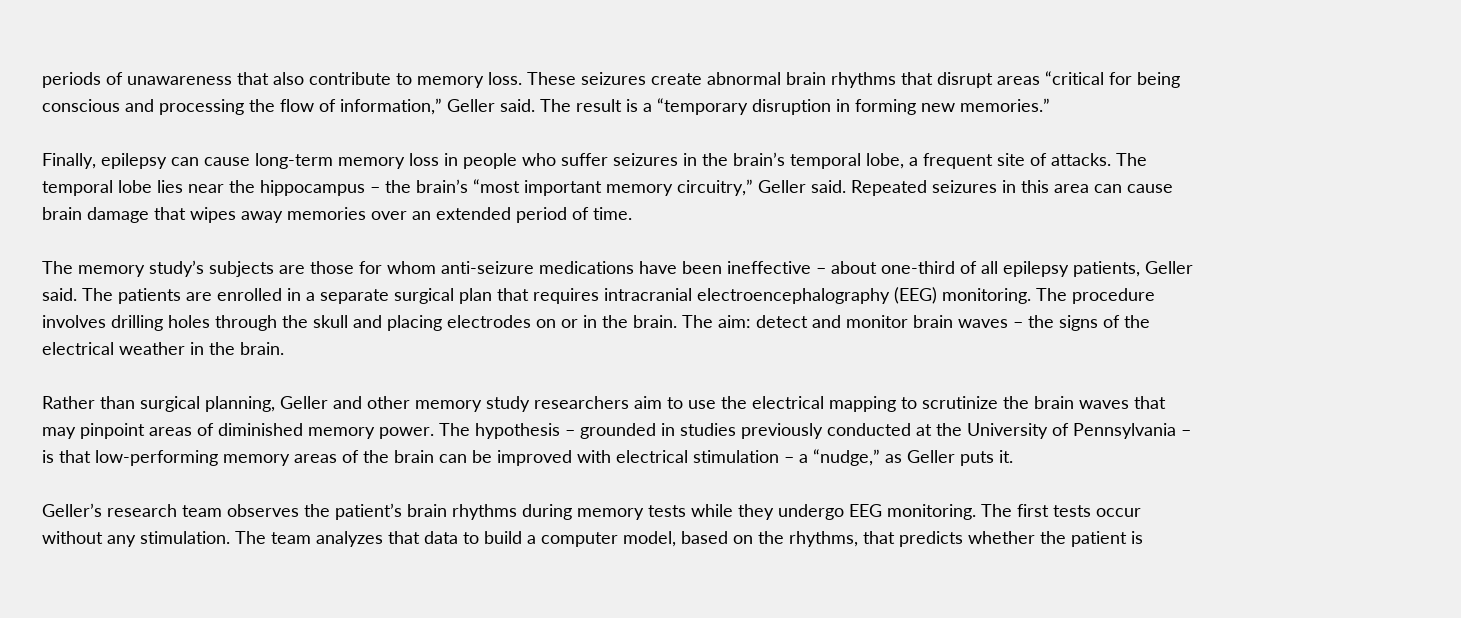periods of unawareness that also contribute to memory loss. These seizures create abnormal brain rhythms that disrupt areas “critical for being conscious and processing the flow of information,” Geller said. The result is a “temporary disruption in forming new memories.”

Finally, epilepsy can cause long-term memory loss in people who suffer seizures in the brain’s temporal lobe, a frequent site of attacks. The temporal lobe lies near the hippocampus – the brain’s “most important memory circuitry,” Geller said. Repeated seizures in this area can cause brain damage that wipes away memories over an extended period of time.

The memory study’s subjects are those for whom anti-seizure medications have been ineffective – about one-third of all epilepsy patients, Geller said. The patients are enrolled in a separate surgical plan that requires intracranial electroencephalography (EEG) monitoring. The procedure involves drilling holes through the skull and placing electrodes on or in the brain. The aim: detect and monitor brain waves – the signs of the electrical weather in the brain.

Rather than surgical planning, Geller and other memory study researchers aim to use the electrical mapping to scrutinize the brain waves that may pinpoint areas of diminished memory power. The hypothesis – grounded in studies previously conducted at the University of Pennsylvania – is that low-performing memory areas of the brain can be improved with electrical stimulation – a “nudge,” as Geller puts it.

Geller’s research team observes the patient’s brain rhythms during memory tests while they undergo EEG monitoring. The first tests occur without any stimulation. The team analyzes that data to build a computer model, based on the rhythms, that predicts whether the patient is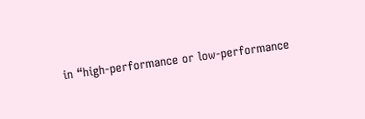in “high-performance or low-performance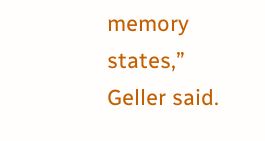memory states,” Geller said.